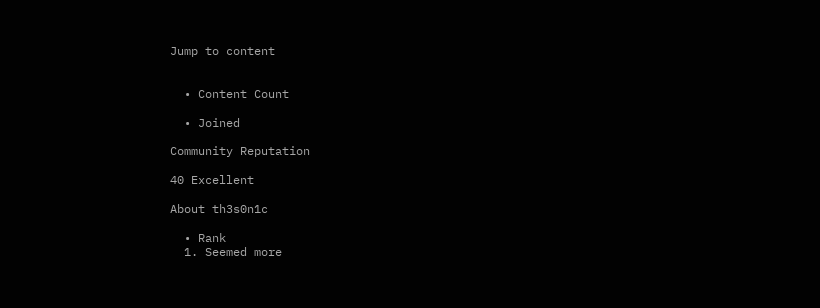Jump to content


  • Content Count

  • Joined

Community Reputation

40 Excellent

About th3s0n1c

  • Rank
  1. Seemed more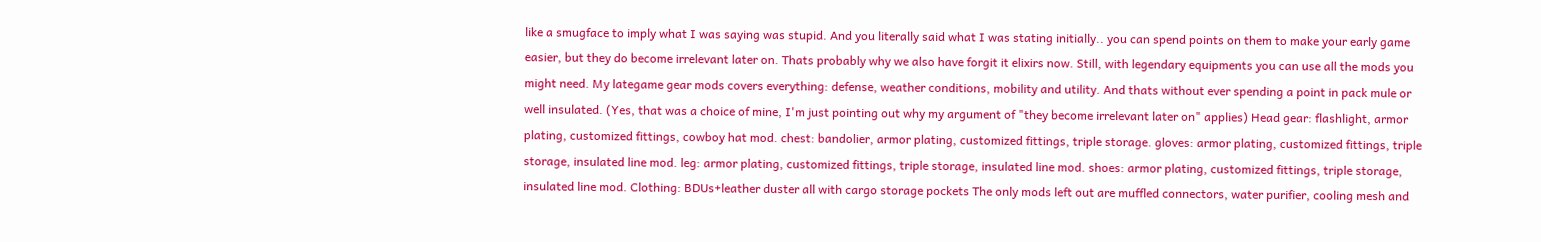like a smugface to imply what I was saying was stupid. And you literally said what I was stating initially.. you can spend points on them to make your early game easier, but they do become irrelevant later on. Thats probably why we also have forgit it elixirs now. Still, with legendary equipments you can use all the mods you might need. My lategame gear mods covers everything: defense, weather conditions, mobility and utility. And thats without ever spending a point in pack mule or well insulated. (Yes, that was a choice of mine, I'm just pointing out why my argument of "they become irrelevant later on" applies) Head gear: flashlight, armor plating, customized fittings, cowboy hat mod. chest: bandolier, armor plating, customized fittings, triple storage. gloves: armor plating, customized fittings, triple storage, insulated line mod. leg: armor plating, customized fittings, triple storage, insulated line mod. shoes: armor plating, customized fittings, triple storage, insulated line mod. Clothing: BDUs+leather duster all with cargo storage pockets The only mods left out are muffled connectors, water purifier, cooling mesh and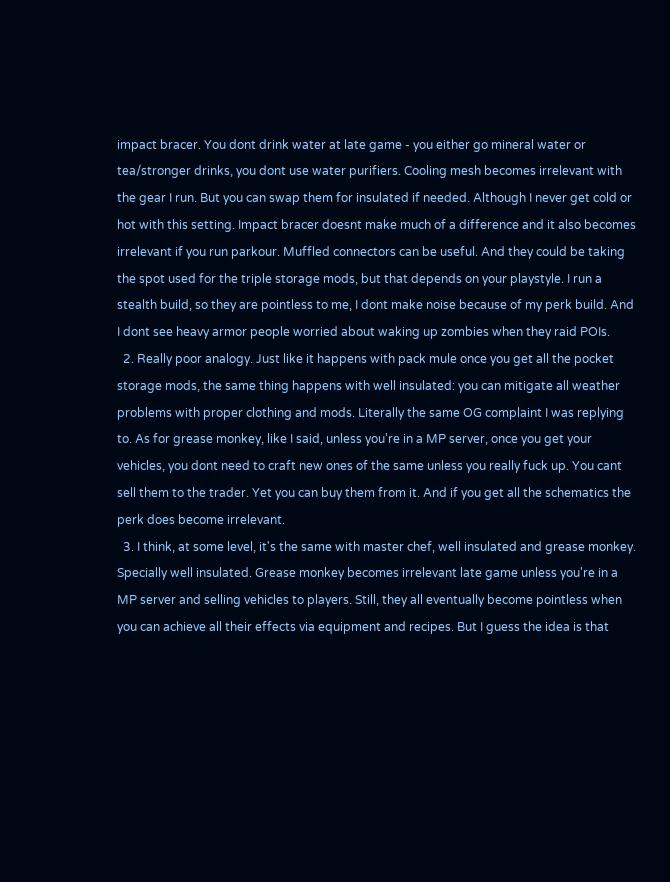impact bracer. You dont drink water at late game - you either go mineral water or tea/stronger drinks, you dont use water purifiers. Cooling mesh becomes irrelevant with the gear I run. But you can swap them for insulated if needed. Although I never get cold or hot with this setting. Impact bracer doesnt make much of a difference and it also becomes irrelevant if you run parkour. Muffled connectors can be useful. And they could be taking the spot used for the triple storage mods, but that depends on your playstyle. I run a stealth build, so they are pointless to me, I dont make noise because of my perk build. And I dont see heavy armor people worried about waking up zombies when they raid POIs.
  2. Really poor analogy. Just like it happens with pack mule once you get all the pocket storage mods, the same thing happens with well insulated: you can mitigate all weather problems with proper clothing and mods. Literally the same OG complaint I was replying to. As for grease monkey, like I said, unless you're in a MP server, once you get your vehicles, you dont need to craft new ones of the same unless you really fuck up. You cant sell them to the trader. Yet you can buy them from it. And if you get all the schematics the perk does become irrelevant.
  3. I think, at some level, it's the same with master chef, well insulated and grease monkey. Specially well insulated. Grease monkey becomes irrelevant late game unless you're in a MP server and selling vehicles to players. Still, they all eventually become pointless when you can achieve all their effects via equipment and recipes. But I guess the idea is that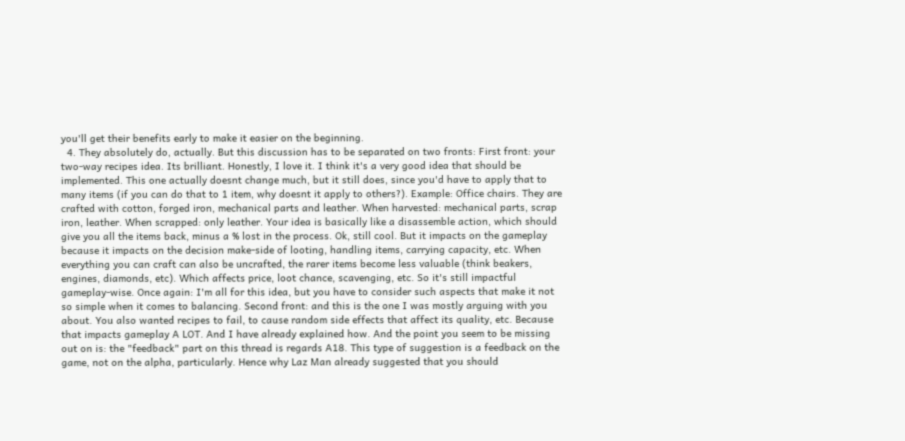you'll get their benefits early to make it easier on the beginning.
  4. They absolutely do, actually. But this discussion has to be separated on two fronts: First front: your two-way recipes idea. Its brilliant. Honestly, I love it. I think it's a very good idea that should be implemented. This one actually doesnt change much, but it still does, since you'd have to apply that to many items (if you can do that to 1 item, why doesnt it apply to others?). Example: Office chairs. They are crafted with cotton, forged iron, mechanical parts and leather. When harvested: mechanical parts, scrap iron, leather. When scrapped: only leather. Your idea is basically like a disassemble action, which should give you all the items back, minus a % lost in the process. Ok, still cool. But it impacts on the gameplay because it impacts on the decision make-side of looting, handling items, carrying capacity, etc. When everything you can craft can also be uncrafted, the rarer items become less valuable (think beakers, engines, diamonds, etc). Which affects price, loot chance, scavenging, etc. So it's still impactful gameplay-wise. Once again: I'm all for this idea, but you have to consider such aspects that make it not so simple when it comes to balancing. Second front: and this is the one I was mostly arguing with you about. You also wanted recipes to fail, to cause random side effects that affect its quality, etc. Because that impacts gameplay A LOT. And I have already explained how. And the point you seem to be missing out on is: the "feedback" part on this thread is regards A18. This type of suggestion is a feedback on the game, not on the alpha, particularly. Hence why Laz Man already suggested that you should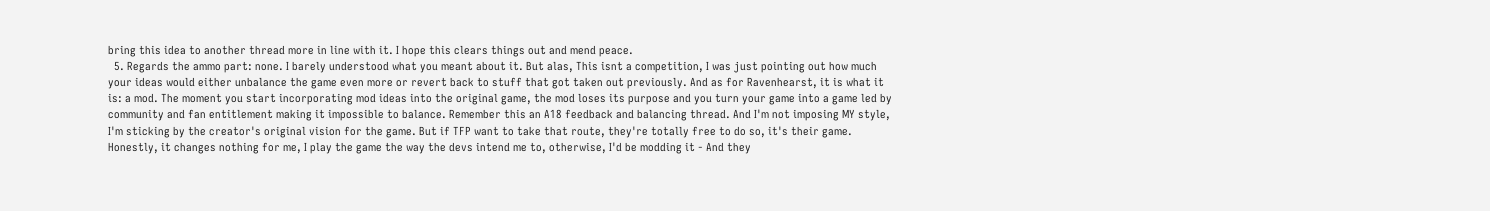bring this idea to another thread more in line with it. I hope this clears things out and mend peace.
  5. Regards the ammo part: none. I barely understood what you meant about it. But alas, This isnt a competition, I was just pointing out how much your ideas would either unbalance the game even more or revert back to stuff that got taken out previously. And as for Ravenhearst, it is what it is: a mod. The moment you start incorporating mod ideas into the original game, the mod loses its purpose and you turn your game into a game led by community and fan entitlement making it impossible to balance. Remember this an A18 feedback and balancing thread. And I'm not imposing MY style, I'm sticking by the creator's original vision for the game. But if TFP want to take that route, they're totally free to do so, it's their game. Honestly, it changes nothing for me, I play the game the way the devs intend me to, otherwise, I'd be modding it - And they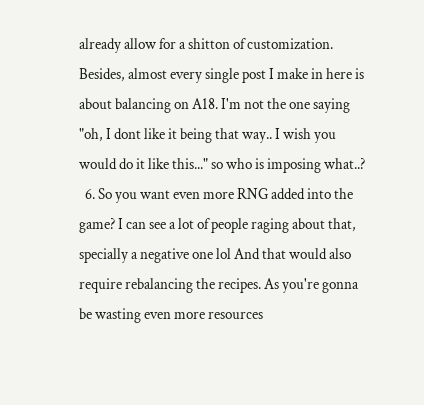already allow for a shitton of customization. Besides, almost every single post I make in here is about balancing on A18. I'm not the one saying "oh, I dont like it being that way.. I wish you would do it like this..." so who is imposing what..?
  6. So you want even more RNG added into the game? I can see a lot of people raging about that, specially a negative one lol And that would also require rebalancing the recipes. As you're gonna be wasting even more resources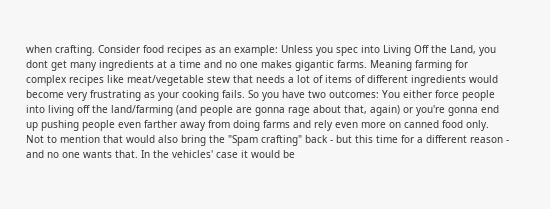when crafting. Consider food recipes as an example: Unless you spec into Living Off the Land, you dont get many ingredients at a time and no one makes gigantic farms. Meaning farming for complex recipes like meat/vegetable stew that needs a lot of items of different ingredients would become very frustrating as your cooking fails. So you have two outcomes: You either force people into living off the land/farming (and people are gonna rage about that, again) or you're gonna end up pushing people even farther away from doing farms and rely even more on canned food only. Not to mention that would also bring the "Spam crafting" back - but this time for a different reason - and no one wants that. In the vehicles' case it would be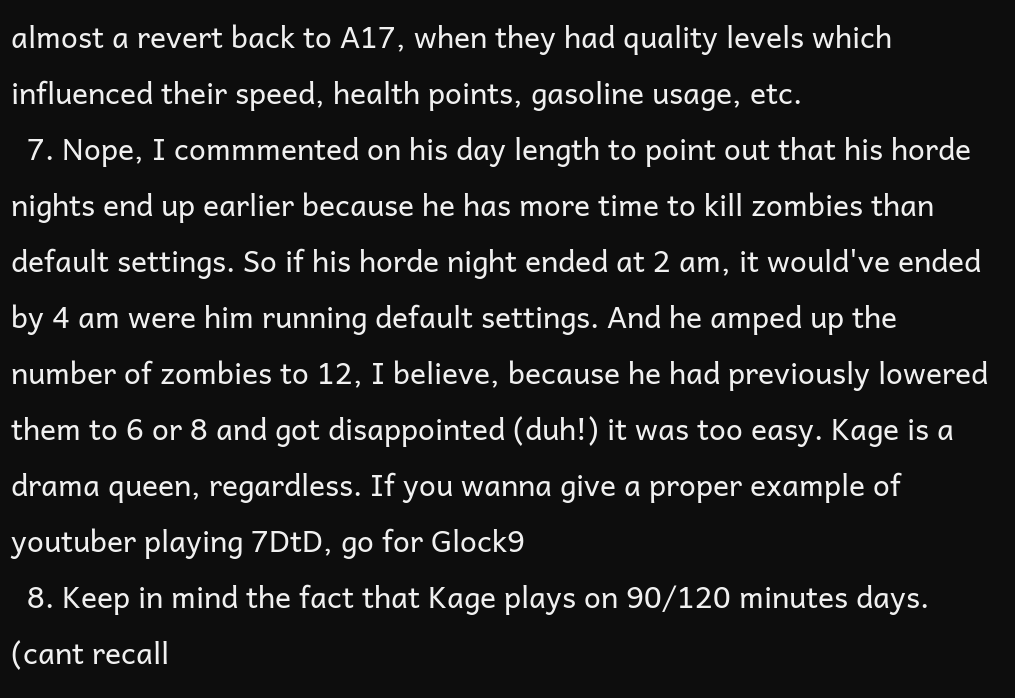almost a revert back to A17, when they had quality levels which influenced their speed, health points, gasoline usage, etc.
  7. Nope, I commmented on his day length to point out that his horde nights end up earlier because he has more time to kill zombies than default settings. So if his horde night ended at 2 am, it would've ended by 4 am were him running default settings. And he amped up the number of zombies to 12, I believe, because he had previously lowered them to 6 or 8 and got disappointed (duh!) it was too easy. Kage is a drama queen, regardless. If you wanna give a proper example of youtuber playing 7DtD, go for Glock9
  8. Keep in mind the fact that Kage plays on 90/120 minutes days. (cant recall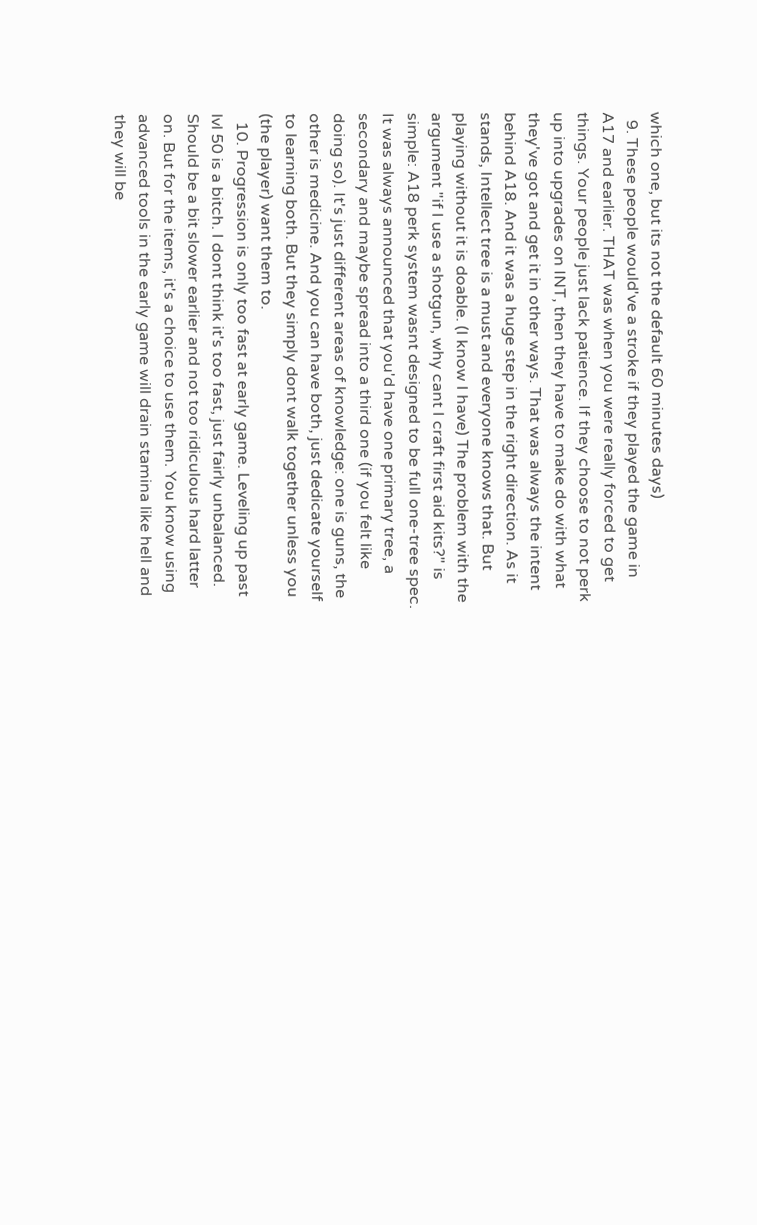which one, but its not the default 60 minutes days)
  9. These people would've a stroke if they played the game in A17 and earlier. THAT was when you were really forced to get things. Your people just lack patience. If they choose to not perk up into upgrades on INT, then they have to make do with what they've got and get it in other ways. That was always the intent behind A18. And it was a huge step in the right direction. As it stands, Intellect tree is a must and everyone knows that. But playing without it is doable. (I know I have) The problem with the argument "if I use a shotgun, why cant I craft first aid kits?" is simple: A18 perk system wasnt designed to be full one-tree spec. It was always announced that you'd have one primary tree, a secondary and maybe spread into a third one (if you felt like doing so). It's just different areas of knowledge: one is guns, the other is medicine. And you can have both, just dedicate yourself to learning both. But they simply dont walk together unless you (the player) want them to.
  10. Progression is only too fast at early game. Leveling up past lvl 50 is a bitch. I dont think it's too fast, just fairly unbalanced. Should be a bit slower earlier and not too ridiculous hard latter on. But for the items, it's a choice to use them. You know using advanced tools in the early game will drain stamina like hell and they will be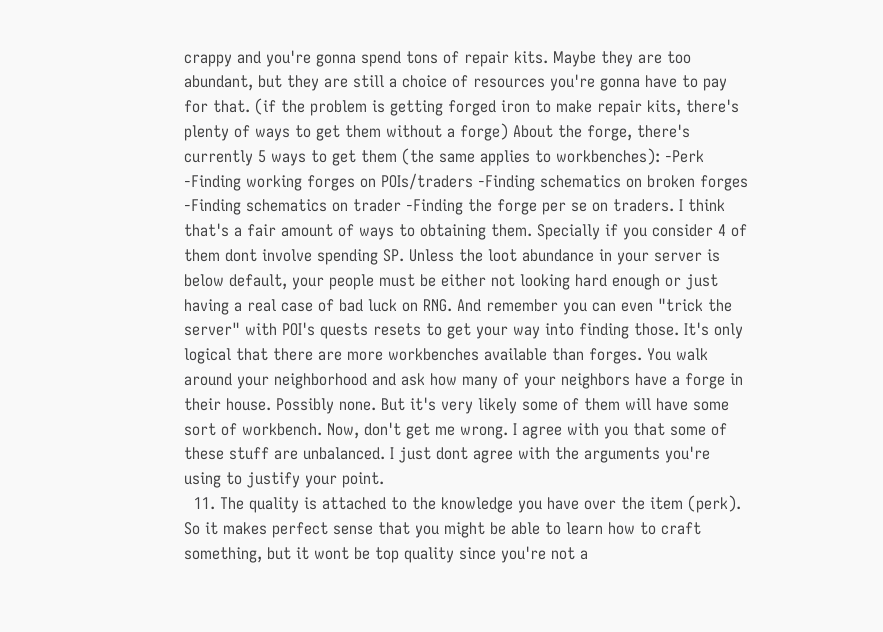crappy and you're gonna spend tons of repair kits. Maybe they are too abundant, but they are still a choice of resources you're gonna have to pay for that. (if the problem is getting forged iron to make repair kits, there's plenty of ways to get them without a forge) About the forge, there's currently 5 ways to get them (the same applies to workbenches): -Perk -Finding working forges on POIs/traders -Finding schematics on broken forges -Finding schematics on trader -Finding the forge per se on traders. I think that's a fair amount of ways to obtaining them. Specially if you consider 4 of them dont involve spending SP. Unless the loot abundance in your server is below default, your people must be either not looking hard enough or just having a real case of bad luck on RNG. And remember you can even "trick the server" with POI's quests resets to get your way into finding those. It's only logical that there are more workbenches available than forges. You walk around your neighborhood and ask how many of your neighbors have a forge in their house. Possibly none. But it's very likely some of them will have some sort of workbench. Now, don't get me wrong. I agree with you that some of these stuff are unbalanced. I just dont agree with the arguments you're using to justify your point.
  11. The quality is attached to the knowledge you have over the item (perk). So it makes perfect sense that you might be able to learn how to craft something, but it wont be top quality since you're not a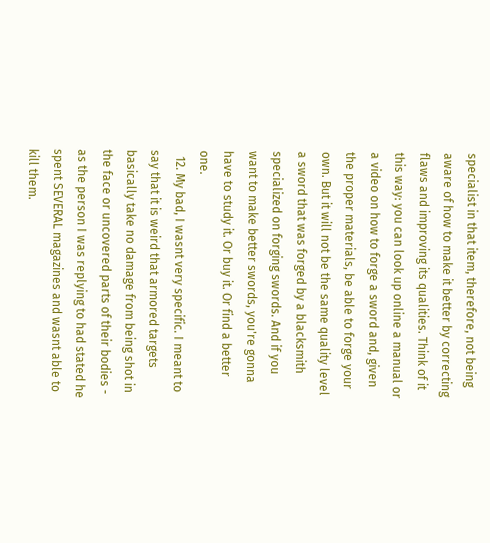specialist in that item, therefore, not being aware of how to make it better by correcting flaws and improving its qualities. Think of it this way: you can look up online a manual or a video on how to forge a sword and, given the proper materials, be able to forge your own. But it will not be the same quality level a sword that was forged by a blacksmith specialized on forging swords. And if you want to make better swords, you're gonna have to study it. Or buy it. Or find a better one.
  12. My bad, I wasnt very specific. I meant to say that it is weird that armored targets basically take no damage from being shot in the face or uncovered parts of their bodies - as the person I was replying to had stated he spent SEVERAL magazines and wasnt able to kill them.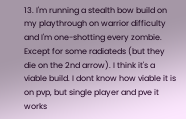13. I'm running a stealth bow build on my playthrough on warrior difficulty and I'm one-shotting every zombie. Except for some radiateds (but they die on the 2nd arrow). I think it's a viable build. I dont know how viable it is on pvp, but single player and pve it works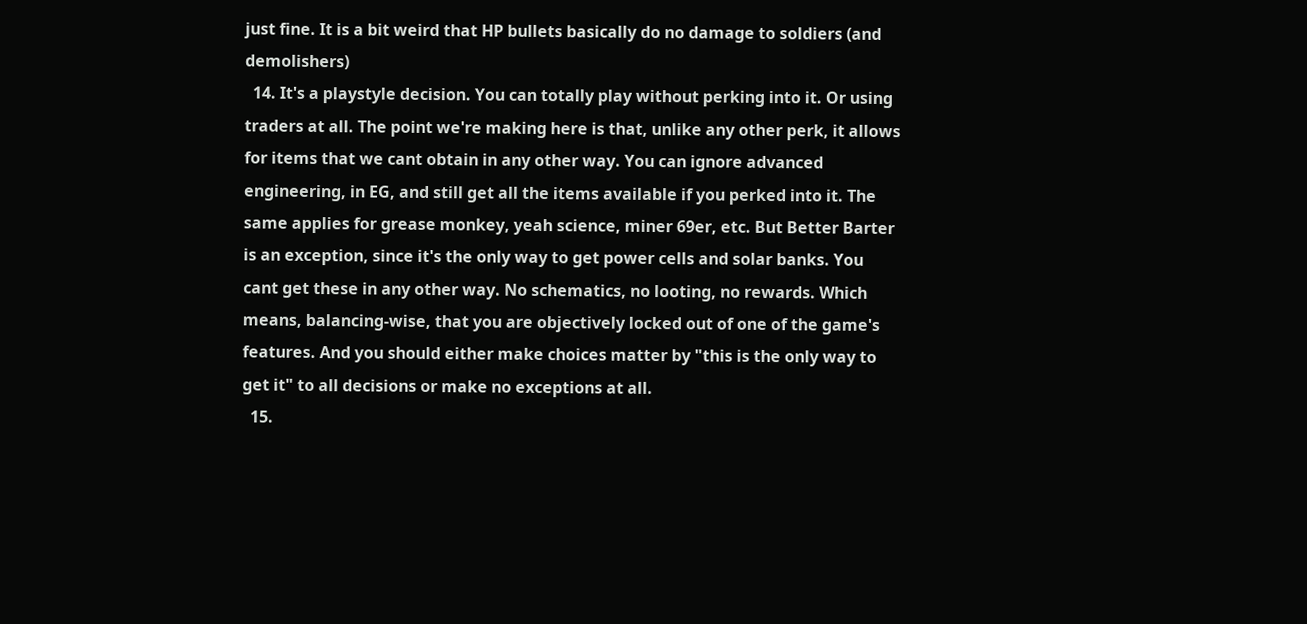just fine. It is a bit weird that HP bullets basically do no damage to soldiers (and demolishers)
  14. It's a playstyle decision. You can totally play without perking into it. Or using traders at all. The point we're making here is that, unlike any other perk, it allows for items that we cant obtain in any other way. You can ignore advanced engineering, in EG, and still get all the items available if you perked into it. The same applies for grease monkey, yeah science, miner 69er, etc. But Better Barter is an exception, since it's the only way to get power cells and solar banks. You cant get these in any other way. No schematics, no looting, no rewards. Which means, balancing-wise, that you are objectively locked out of one of the game's features. And you should either make choices matter by "this is the only way to get it" to all decisions or make no exceptions at all.
  15.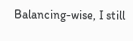Balancing-wise, I still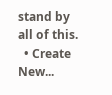stand by all of this.
  • Create New...